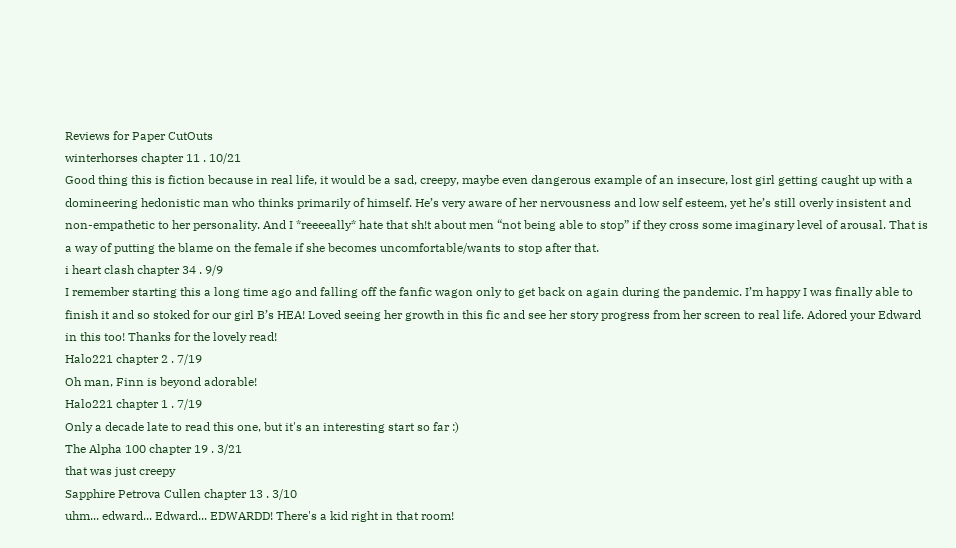Reviews for Paper CutOuts
winterhorses chapter 11 . 10/21
Good thing this is fiction because in real life, it would be a sad, creepy, maybe even dangerous example of an insecure, lost girl getting caught up with a domineering hedonistic man who thinks primarily of himself. He’s very aware of her nervousness and low self esteem, yet he’s still overly insistent and non-empathetic to her personality. And I *reeeeally* hate that sh!t about men “not being able to stop” if they cross some imaginary level of arousal. That is a way of putting the blame on the female if she becomes uncomfortable/wants to stop after that.
i heart clash chapter 34 . 9/9
I remember starting this a long time ago and falling off the fanfic wagon only to get back on again during the pandemic. I’m happy I was finally able to finish it and so stoked for our girl B’s HEA! Loved seeing her growth in this fic and see her story progress from her screen to real life. Adored your Edward in this too! Thanks for the lovely read!
Halo221 chapter 2 . 7/19
Oh man, Finn is beyond adorable!
Halo221 chapter 1 . 7/19
Only a decade late to read this one, but it's an interesting start so far :)
The Alpha 100 chapter 19 . 3/21
that was just creepy
Sapphire Petrova Cullen chapter 13 . 3/10
uhm... edward... Edward... EDWARDD! There's a kid right in that room!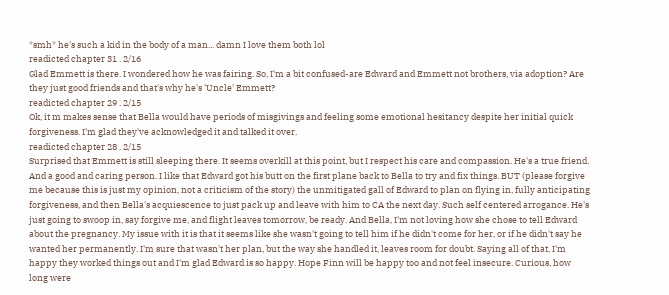*smh* he's such a kid in the body of a man... damn I love them both lol
readicted chapter 31 . 2/16
Glad Emmett is there. I wondered how he was fairing. So, I'm a bit confused-are Edward and Emmett not brothers, via adoption? Are they just good friends and that's why he's 'Uncle' Emmett?
readicted chapter 29 . 2/15
Ok, it m makes sense that Bella would have periods of misgivings and feeling some emotional hesitancy despite her initial quick forgiveness. I'm glad they've acknowledged it and talked it over.
readicted chapter 28 . 2/15
Surprised that Emmett is still sleeping there. It seems overkill at this point, but I respect his care and compassion. He's a true friend. And a good and caring person. I like that Edward got his butt on the first plane back to Bella to try and fix things. BUT (please forgive me because this is just my opinion, not a criticism of the story) the unmitigated gall of Edward to plan on flying in, fully anticipating forgiveness, and then Bella's acquiescence to just pack up and leave with him to CA the next day. Such self centered arrogance. He's just going to swoop in, say forgive me, and flight leaves tomorrow, be ready. And Bella, I'm not loving how she chose to tell Edward about the pregnancy. My issue with it is that it seems like she wasn't going to tell him if he didn't come for her, or if he didn't say he wanted her permanently. I'm sure that wasn't her plan, but the way she handled it, leaves room for doubt. Saying all of that, I'm happy they worked things out and I'm glad Edward is so happy. Hope Finn will be happy too and not feel insecure. Curious, how long were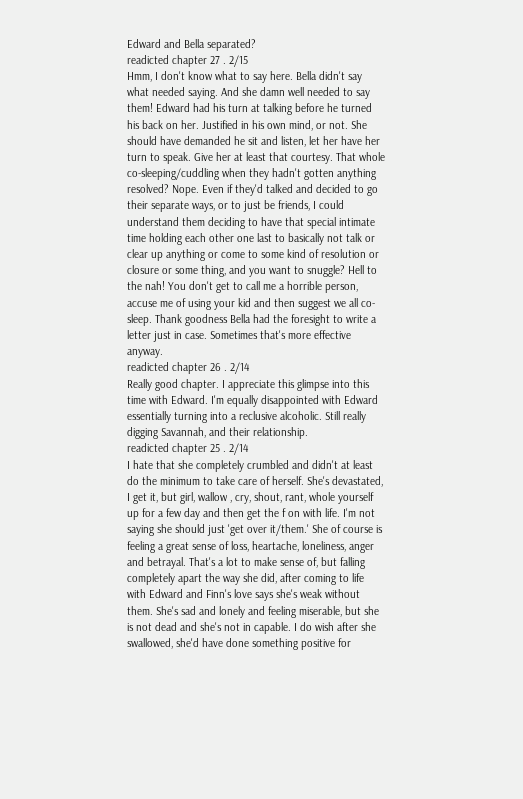Edward and Bella separated?
readicted chapter 27 . 2/15
Hmm, I don't know what to say here. Bella didn't say what needed saying. And she damn well needed to say them! Edward had his turn at talking before he turned his back on her. Justified in his own mind, or not. She should have demanded he sit and listen, let her have her turn to speak. Give her at least that courtesy. That whole co-sleeping/cuddling when they hadn't gotten anything resolved? Nope. Even if they'd talked and decided to go their separate ways, or to just be friends, I could understand them deciding to have that special intimate time holding each other one last to basically not talk or clear up anything or come to some kind of resolution or closure or some thing, and you want to snuggle? Hell to the nah! You don't get to call me a horrible person, accuse me of using your kid and then suggest we all co-sleep. Thank goodness Bella had the foresight to write a letter just in case. Sometimes that's more effective anyway.
readicted chapter 26 . 2/14
Really good chapter. I appreciate this glimpse into this time with Edward. I'm equally disappointed with Edward essentially turning into a reclusive alcoholic. Still really digging Savannah, and their relationship.
readicted chapter 25 . 2/14
I hate that she completely crumbled and didn't at least do the minimum to take care of herself. She's devastated, I get it, but girl, wallow , cry, shout, rant, whole yourself up for a few day and then get the f on with life. I'm not saying she should just 'get over it/them.' She of course is feeling a great sense of loss, heartache, loneliness, anger and betrayal. That's a lot to make sense of, but falling completely apart the way she did, after coming to life with Edward and Finn's love says she's weak without them. She's sad and lonely and feeling miserable, but she is not dead and she's not in capable. I do wish after she swallowed, she'd have done something positive for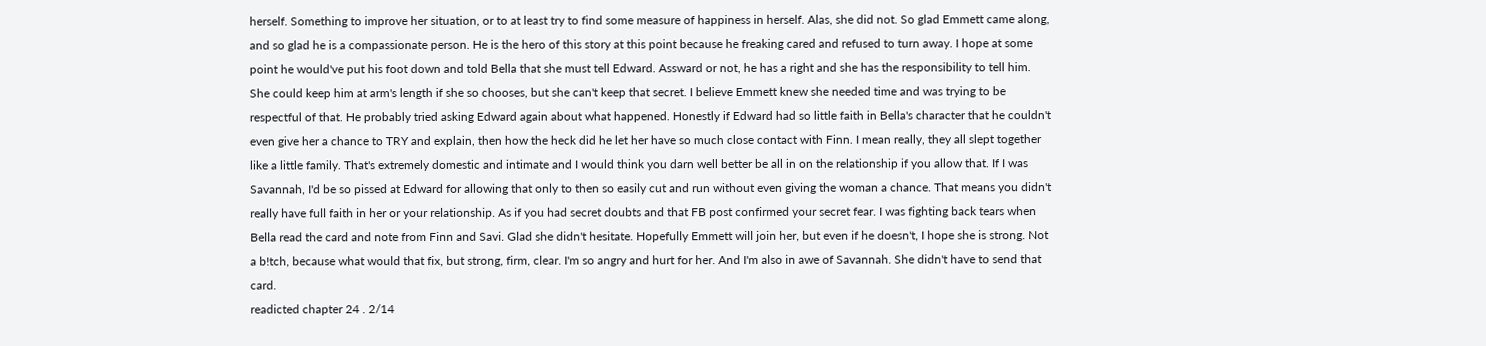herself. Something to improve her situation, or to at least try to find some measure of happiness in herself. Alas, she did not. So glad Emmett came along, and so glad he is a compassionate person. He is the hero of this story at this point because he freaking cared and refused to turn away. I hope at some point he would've put his foot down and told Bella that she must tell Edward. Assward or not, he has a right and she has the responsibility to tell him. She could keep him at arm's length if she so chooses, but she can't keep that secret. I believe Emmett knew she needed time and was trying to be respectful of that. He probably tried asking Edward again about what happened. Honestly if Edward had so little faith in Bella's character that he couldn't even give her a chance to TRY and explain, then how the heck did he let her have so much close contact with Finn. I mean really, they all slept together like a little family. That's extremely domestic and intimate and I would think you darn well better be all in on the relationship if you allow that. If I was Savannah, I'd be so pissed at Edward for allowing that only to then so easily cut and run without even giving the woman a chance. That means you didn't really have full faith in her or your relationship. As if you had secret doubts and that FB post confirmed your secret fear. I was fighting back tears when Bella read the card and note from Finn and Savi. Glad she didn't hesitate. Hopefully Emmett will join her, but even if he doesn't, I hope she is strong. Not a b!tch, because what would that fix, but strong, firm, clear. I'm so angry and hurt for her. And I'm also in awe of Savannah. She didn't have to send that card.
readicted chapter 24 . 2/14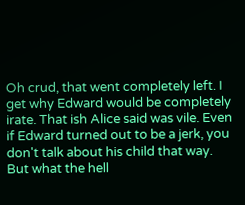Oh crud, that went completely left. I get why Edward would be completely irate. That ish Alice said was vile. Even if Edward turned out to be a jerk, you don't talk about his child that way. But what the hell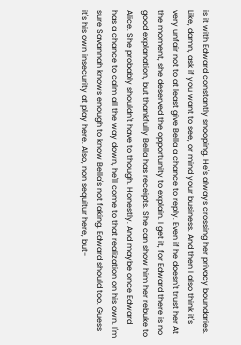is it with Edward constantly snooping. He's always crossing her privacy boundaries. Like, damn, ask if you want to see, or mind your business. And then I also think it's very unfair not to at least give Bella a chance to reply. Even if he doesn't trust her At the moment, she deserved the opportunity to explain. I get it, for Edward there is no good explanation, but thankfully Bella has receipts. She can show him her rebuke to Alice. She probably shouldn't have to though. Honestly. And maybe once Edward has a chance to calm all the way down, he'll come to that realization on his own. I'm sure Savannah knows enough to know Bella's not faking. Edward should too. Guess it's his own insecurity at play here. Also, non sequitur here, but-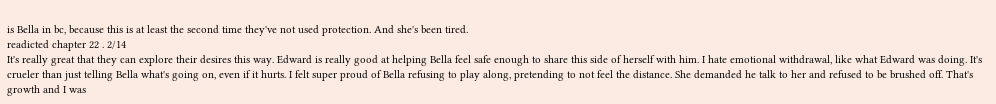is Bella in bc, because this is at least the second time they've not used protection. And she's been tired.
readicted chapter 22 . 2/14
It's really great that they can explore their desires this way. Edward is really good at helping Bella feel safe enough to share this side of herself with him. I hate emotional withdrawal, like what Edward was doing. It's crueler than just telling Bella what's going on, even if it hurts. I felt super proud of Bella refusing to play along, pretending to not feel the distance. She demanded he talk to her and refused to be brushed off. That's growth and I was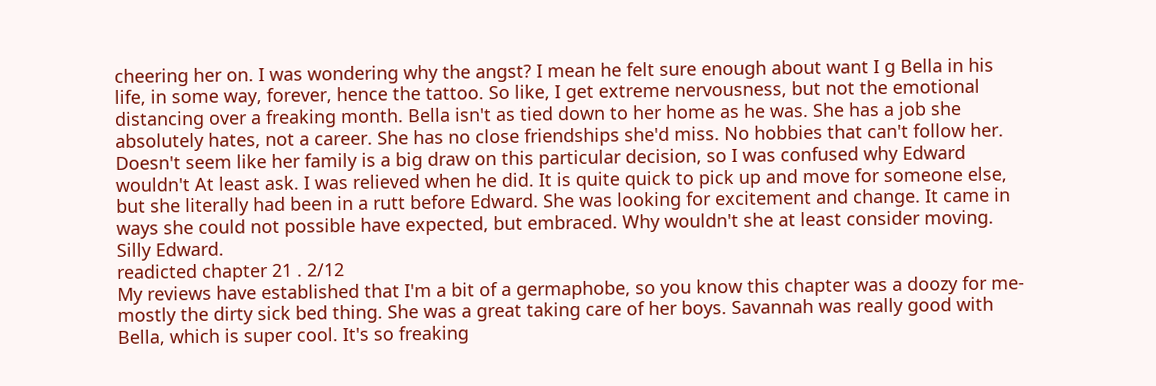cheering her on. I was wondering why the angst? I mean he felt sure enough about want I g Bella in his life, in some way, forever, hence the tattoo. So like, I get extreme nervousness, but not the emotional distancing over a freaking month. Bella isn't as tied down to her home as he was. She has a job she absolutely hates, not a career. She has no close friendships she'd miss. No hobbies that can't follow her. Doesn't seem like her family is a big draw on this particular decision, so I was confused why Edward wouldn't At least ask. I was relieved when he did. It is quite quick to pick up and move for someone else, but she literally had been in a rutt before Edward. She was looking for excitement and change. It came in ways she could not possible have expected, but embraced. Why wouldn't she at least consider moving. Silly Edward.
readicted chapter 21 . 2/12
My reviews have established that I'm a bit of a germaphobe, so you know this chapter was a doozy for me-mostly the dirty sick bed thing. She was a great taking care of her boys. Savannah was really good with Bella, which is super cool. It's so freaking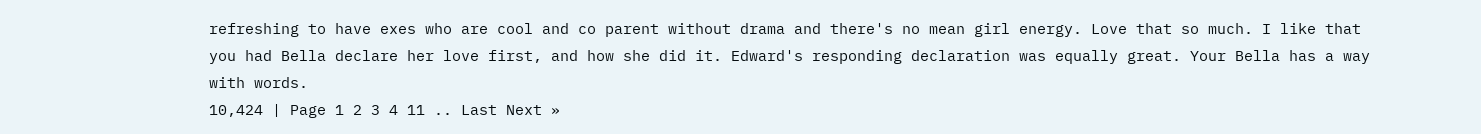refreshing to have exes who are cool and co parent without drama and there's no mean girl energy. Love that so much. I like that you had Bella declare her love first, and how she did it. Edward's responding declaration was equally great. Your Bella has a way with words.
10,424 | Page 1 2 3 4 11 .. Last Next »